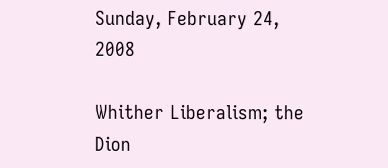Sunday, February 24, 2008

Whither Liberalism; the Dion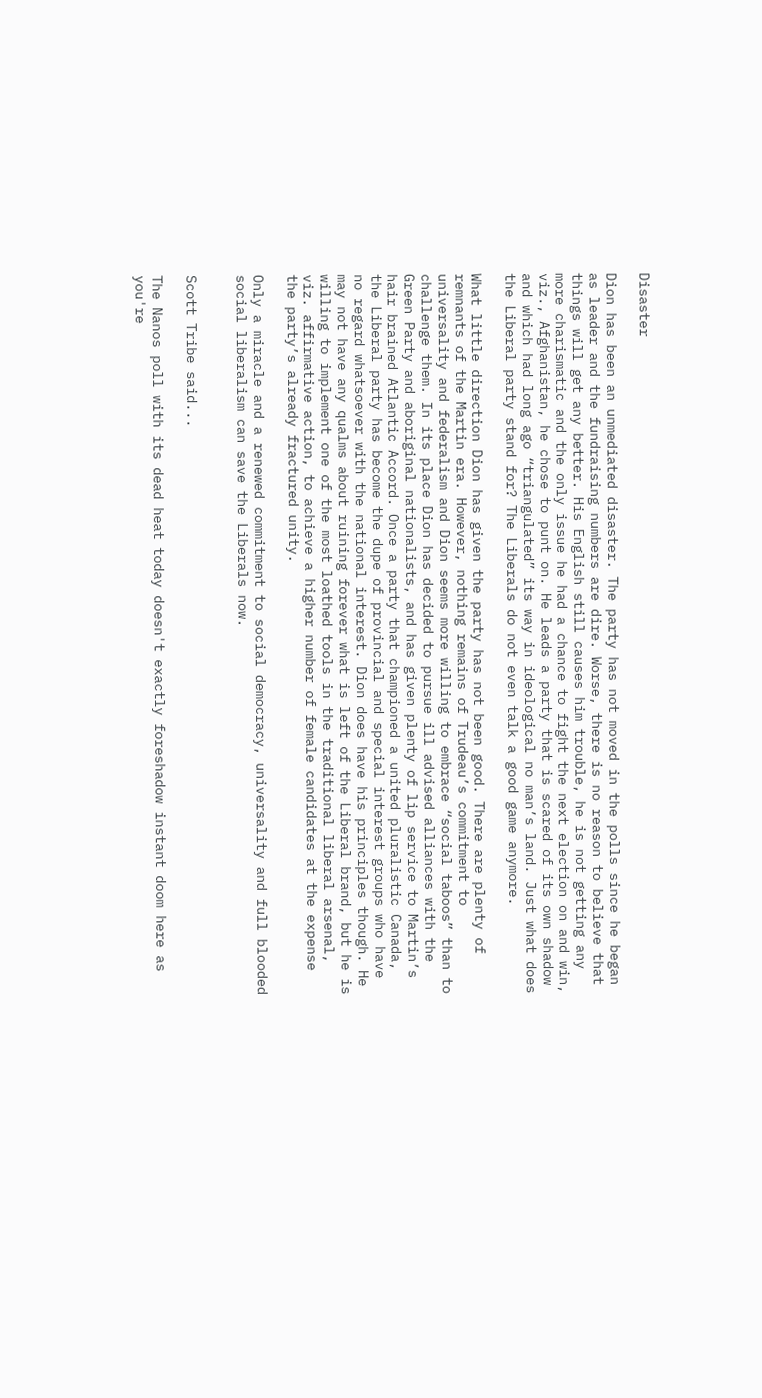Disaster

Dion has been an unmediated disaster. The party has not moved in the polls since he began as leader and the fundraising numbers are dire. Worse, there is no reason to believe that things will get any better. His English still causes him trouble, he is not getting any more charismatic and the only issue he had a chance to fight the next election on and win, viz., Afghanistan, he chose to punt on. He leads a party that is scared of its own shadow and which had long ago “triangulated” its way in ideological no man’s land. Just what does the Liberal party stand for? The Liberals do not even talk a good game anymore.

What little direction Dion has given the party has not been good. There are plenty of remnants of the Martin era. However, nothing remains of Trudeau’s commitment to universality and federalism and Dion seems more willing to embrace “social taboos” than to challenge them. In its place Dion has decided to pursue ill advised alliances with the Green Party and aboriginal nationalists, and has given plenty of lip service to Martin’s hair brained Atlantic Accord. Once a party that championed a united pluralistic Canada, the Liberal party has become the dupe of provincial and special interest groups who have no regard whatsoever with the national interest. Dion does have his principles though. He may not have any qualms about ruining forever what is left of the Liberal brand, but he is willing to implement one of the most loathed tools in the traditional liberal arsenal, viz. affirmative action, to achieve a higher number of female candidates at the expense the party’s already fractured unity.

Only a miracle and a renewed commitment to social democracy, universality and full blooded social liberalism can save the Liberals now.


Scott Tribe said...

The Nanos poll with its dead heat today doesn't exactly foreshadow instant doom here as you're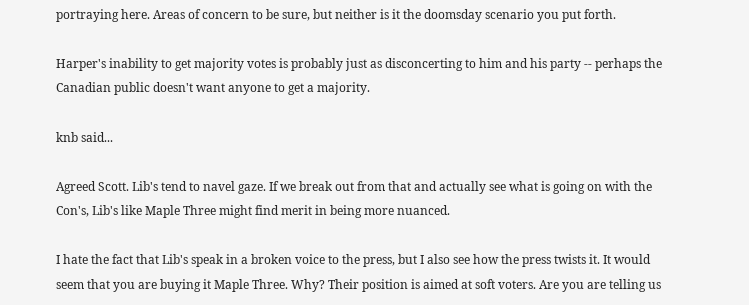portraying here. Areas of concern to be sure, but neither is it the doomsday scenario you put forth.

Harper's inability to get majority votes is probably just as disconcerting to him and his party -- perhaps the Canadian public doesn't want anyone to get a majority.

knb said...

Agreed Scott. Lib's tend to navel gaze. If we break out from that and actually see what is going on with the Con's, Lib's like Maple Three might find merit in being more nuanced.

I hate the fact that Lib's speak in a broken voice to the press, but I also see how the press twists it. It would seem that you are buying it Maple Three. Why? Their position is aimed at soft voters. Are you are telling us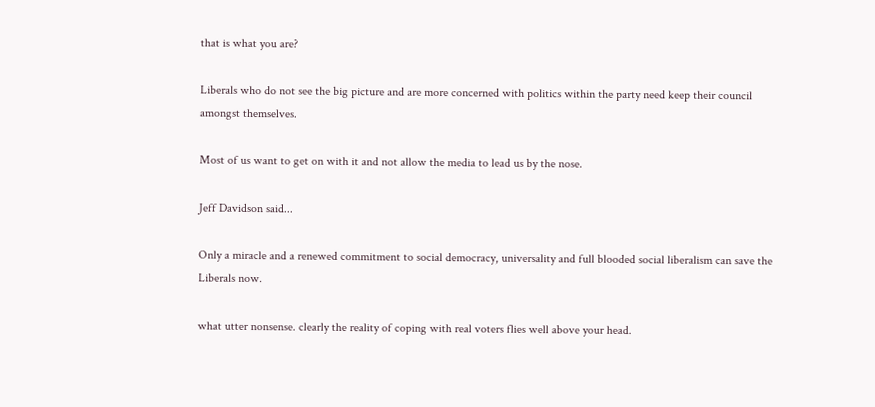that is what you are?

Liberals who do not see the big picture and are more concerned with politics within the party need keep their council amongst themselves.

Most of us want to get on with it and not allow the media to lead us by the nose.

Jeff Davidson said...

Only a miracle and a renewed commitment to social democracy, universality and full blooded social liberalism can save the Liberals now.

what utter nonsense. clearly the reality of coping with real voters flies well above your head.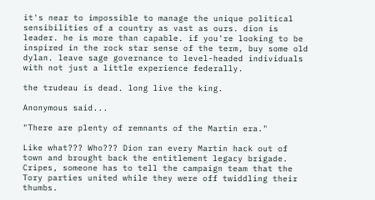it's near to impossible to manage the unique political sensibilities of a country as vast as ours. dion is leader. he is more than capable. if you're looking to be inspired in the rock star sense of the term, buy some old dylan. leave sage governance to level-headed individuals with not just a little experience federally.

the trudeau is dead. long live the king.

Anonymous said...

"There are plenty of remnants of the Martin era."

Like what??? Who??? Dion ran every Martin hack out of town and brought back the entitlement legacy brigade. Cripes, someone has to tell the campaign team that the Tory parties united while they were off twiddling their thumbs.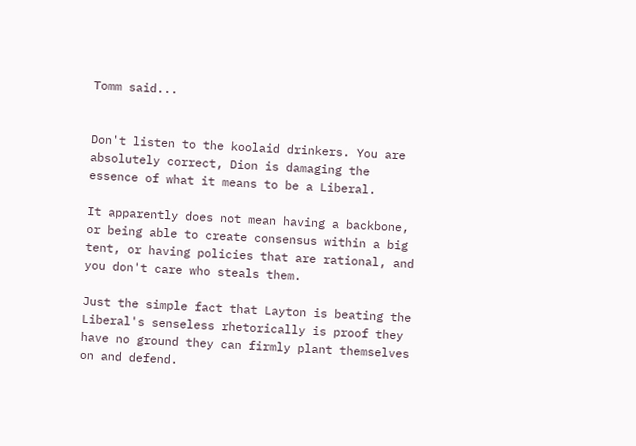Tomm said...


Don't listen to the koolaid drinkers. You are absolutely correct, Dion is damaging the essence of what it means to be a Liberal.

It apparently does not mean having a backbone, or being able to create consensus within a big tent, or having policies that are rational, and you don't care who steals them.

Just the simple fact that Layton is beating the Liberal's senseless rhetorically is proof they have no ground they can firmly plant themselves on and defend.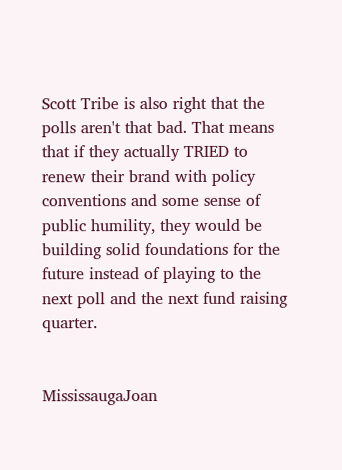Scott Tribe is also right that the polls aren't that bad. That means that if they actually TRIED to renew their brand with policy conventions and some sense of public humility, they would be building solid foundations for the future instead of playing to the next poll and the next fund raising quarter.


MississaugaJoan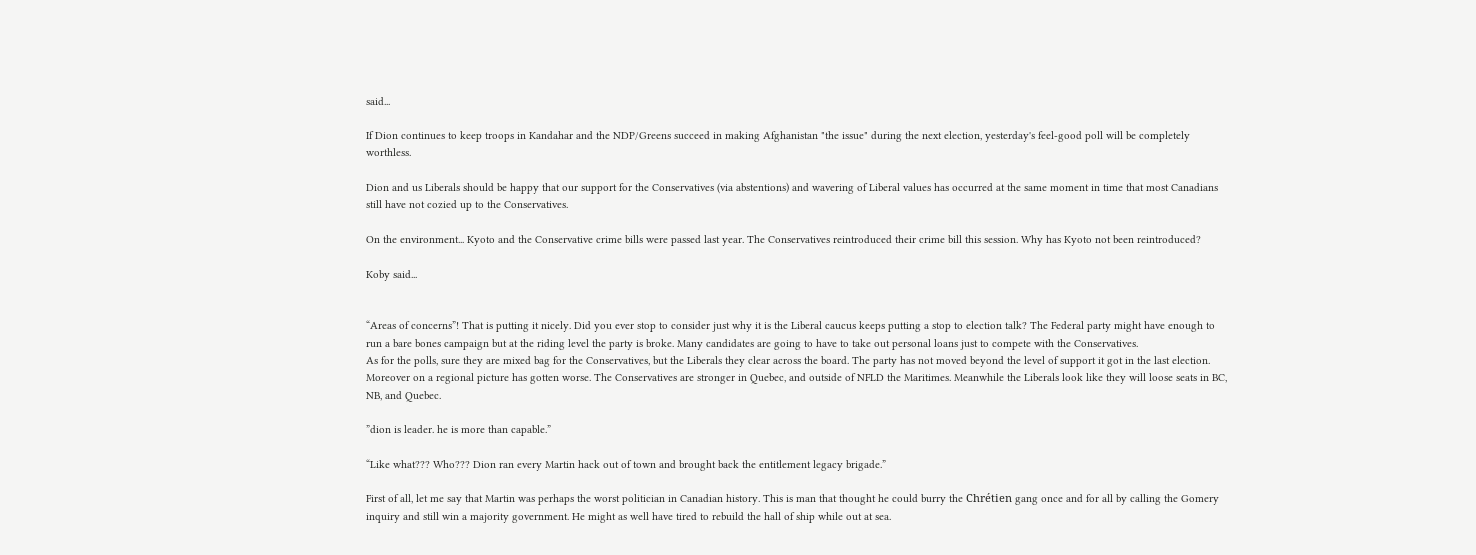said...

If Dion continues to keep troops in Kandahar and the NDP/Greens succeed in making Afghanistan "the issue" during the next election, yesterday's feel-good poll will be completely worthless.

Dion and us Liberals should be happy that our support for the Conservatives (via abstentions) and wavering of Liberal values has occurred at the same moment in time that most Canadians still have not cozied up to the Conservatives.

On the environment... Kyoto and the Conservative crime bills were passed last year. The Conservatives reintroduced their crime bill this session. Why has Kyoto not been reintroduced?

Koby said...


“Areas of concerns”! That is putting it nicely. Did you ever stop to consider just why it is the Liberal caucus keeps putting a stop to election talk? The Federal party might have enough to run a bare bones campaign but at the riding level the party is broke. Many candidates are going to have to take out personal loans just to compete with the Conservatives.
As for the polls, sure they are mixed bag for the Conservatives, but the Liberals they clear across the board. The party has not moved beyond the level of support it got in the last election. Moreover on a regional picture has gotten worse. The Conservatives are stronger in Quebec, and outside of NFLD the Maritimes. Meanwhile the Liberals look like they will loose seats in BC, NB, and Quebec.

”dion is leader. he is more than capable.”

“Like what??? Who??? Dion ran every Martin hack out of town and brought back the entitlement legacy brigade.”

First of all, let me say that Martin was perhaps the worst politician in Canadian history. This is man that thought he could burry the Chrétien gang once and for all by calling the Gomery inquiry and still win a majority government. He might as well have tired to rebuild the hall of ship while out at sea.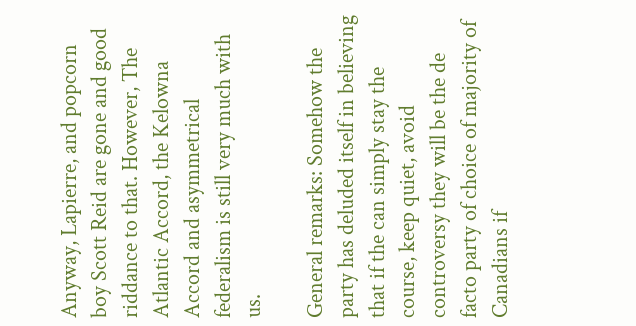Anyway, Lapierre, and popcorn boy Scott Reid are gone and good riddance to that. However, The Atlantic Accord, the Kelowna Accord and asymmetrical federalism is still very much with us.

General remarks: Somehow the party has deluded itself in believing that if the can simply stay the course, keep quiet, avoid controversy they will be the de facto party of choice of majority of Canadians if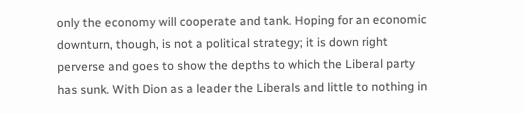only the economy will cooperate and tank. Hoping for an economic downturn, though, is not a political strategy; it is down right perverse and goes to show the depths to which the Liberal party has sunk. With Dion as a leader the Liberals and little to nothing in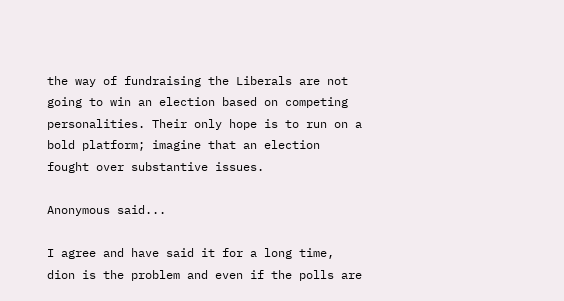the way of fundraising the Liberals are not going to win an election based on competing personalities. Their only hope is to run on a bold platform; imagine that an election fought over substantive issues.

Anonymous said...

I agree and have said it for a long time, dion is the problem and even if the polls are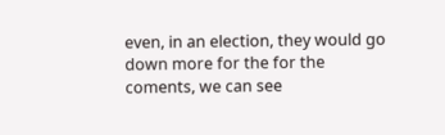even, in an election, they would go down more for the for the coments, we can see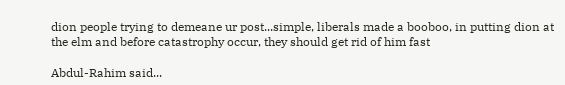dion people trying to demeane ur post...simple, liberals made a booboo, in putting dion at the elm and before catastrophy occur, they should get rid of him fast

Abdul-Rahim said...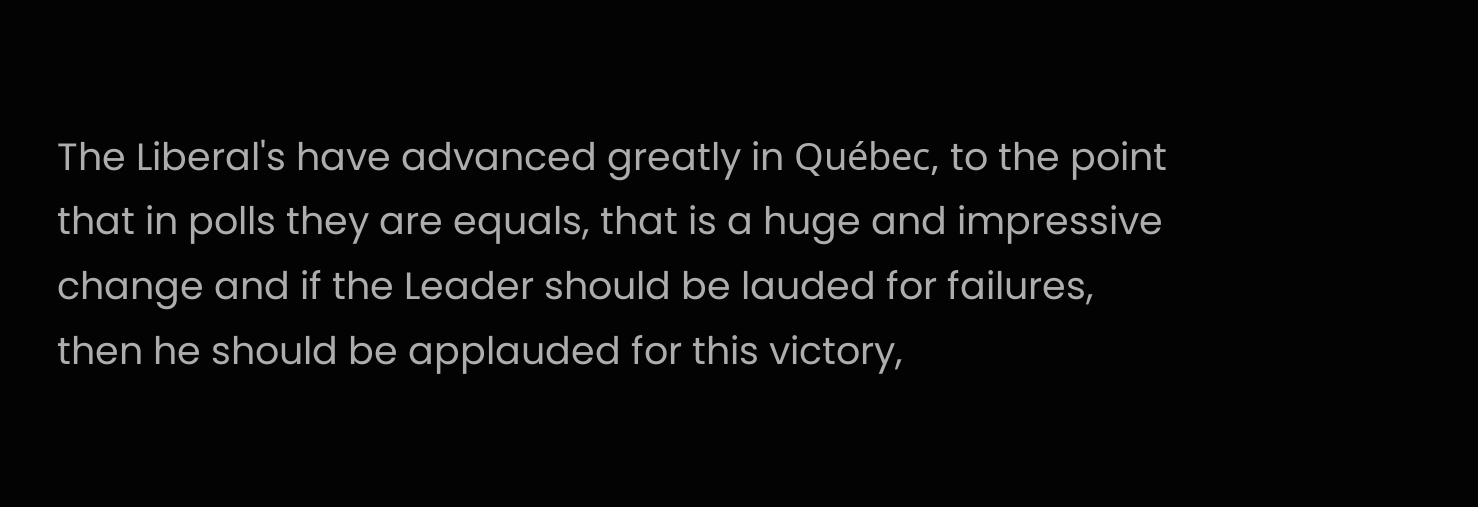The Liberal's have advanced greatly in Québec, to the point that in polls they are equals, that is a huge and impressive change and if the Leader should be lauded for failures, then he should be applauded for this victory,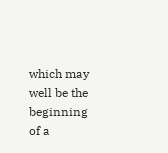which may well be the beginning of a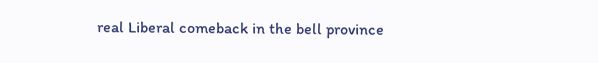real Liberal comeback in the bell province